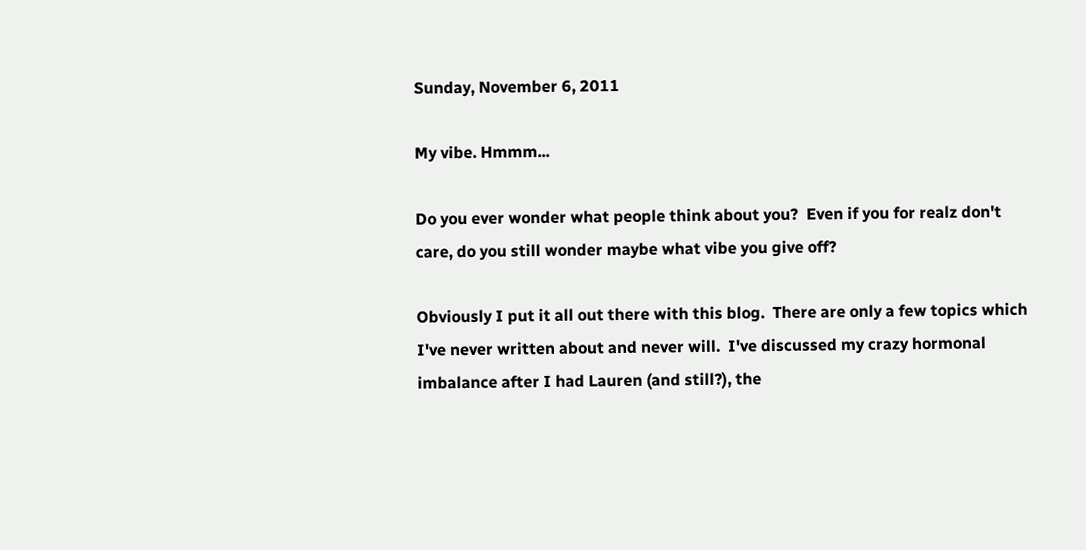Sunday, November 6, 2011

My vibe. Hmmm...

Do you ever wonder what people think about you?  Even if you for realz don't care, do you still wonder maybe what vibe you give off?

Obviously I put it all out there with this blog.  There are only a few topics which I've never written about and never will.  I've discussed my crazy hormonal imbalance after I had Lauren (and still?), the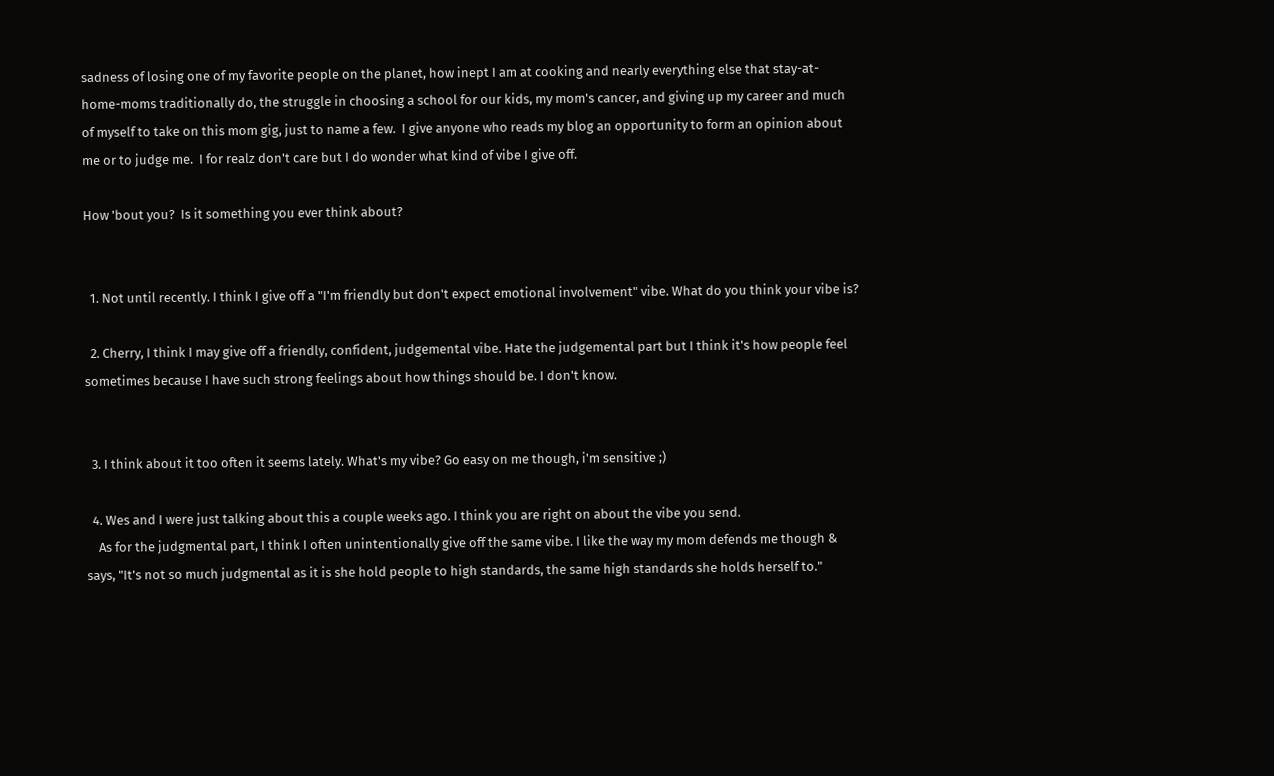sadness of losing one of my favorite people on the planet, how inept I am at cooking and nearly everything else that stay-at-home-moms traditionally do, the struggle in choosing a school for our kids, my mom's cancer, and giving up my career and much of myself to take on this mom gig, just to name a few.  I give anyone who reads my blog an opportunity to form an opinion about me or to judge me.  I for realz don't care but I do wonder what kind of vibe I give off.

How 'bout you?  Is it something you ever think about?


  1. Not until recently. I think I give off a "I'm friendly but don't expect emotional involvement" vibe. What do you think your vibe is?

  2. Cherry, I think I may give off a friendly, confident, judgemental vibe. Hate the judgemental part but I think it's how people feel sometimes because I have such strong feelings about how things should be. I don't know.


  3. I think about it too often it seems lately. What's my vibe? Go easy on me though, i'm sensitive ;)

  4. Wes and I were just talking about this a couple weeks ago. I think you are right on about the vibe you send.
    As for the judgmental part, I think I often unintentionally give off the same vibe. I like the way my mom defends me though & says, "It's not so much judgmental as it is she hold people to high standards, the same high standards she holds herself to."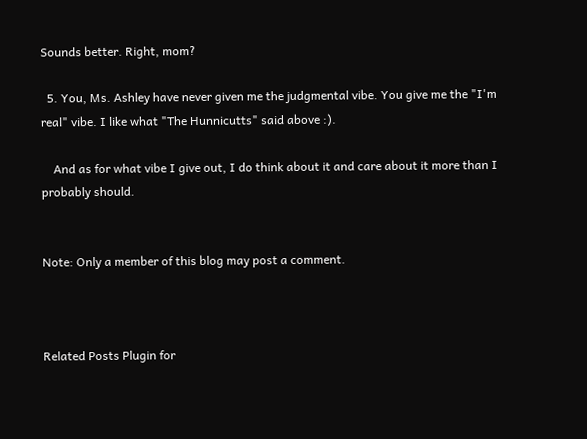Sounds better. Right, mom?

  5. You, Ms. Ashley have never given me the judgmental vibe. You give me the "I'm real" vibe. I like what "The Hunnicutts" said above :).

    And as for what vibe I give out, I do think about it and care about it more than I probably should.


Note: Only a member of this blog may post a comment.



Related Posts Plugin for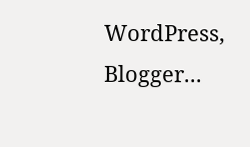WordPress, Blogger...